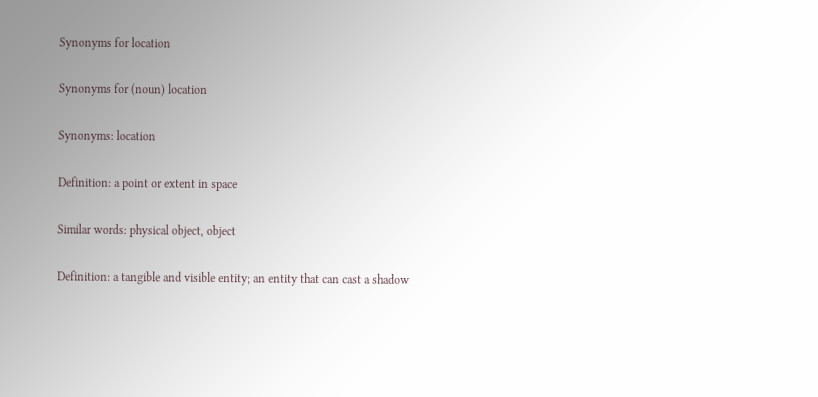Synonyms for location

Synonyms for (noun) location

Synonyms: location

Definition: a point or extent in space

Similar words: physical object, object

Definition: a tangible and visible entity; an entity that can cast a shadow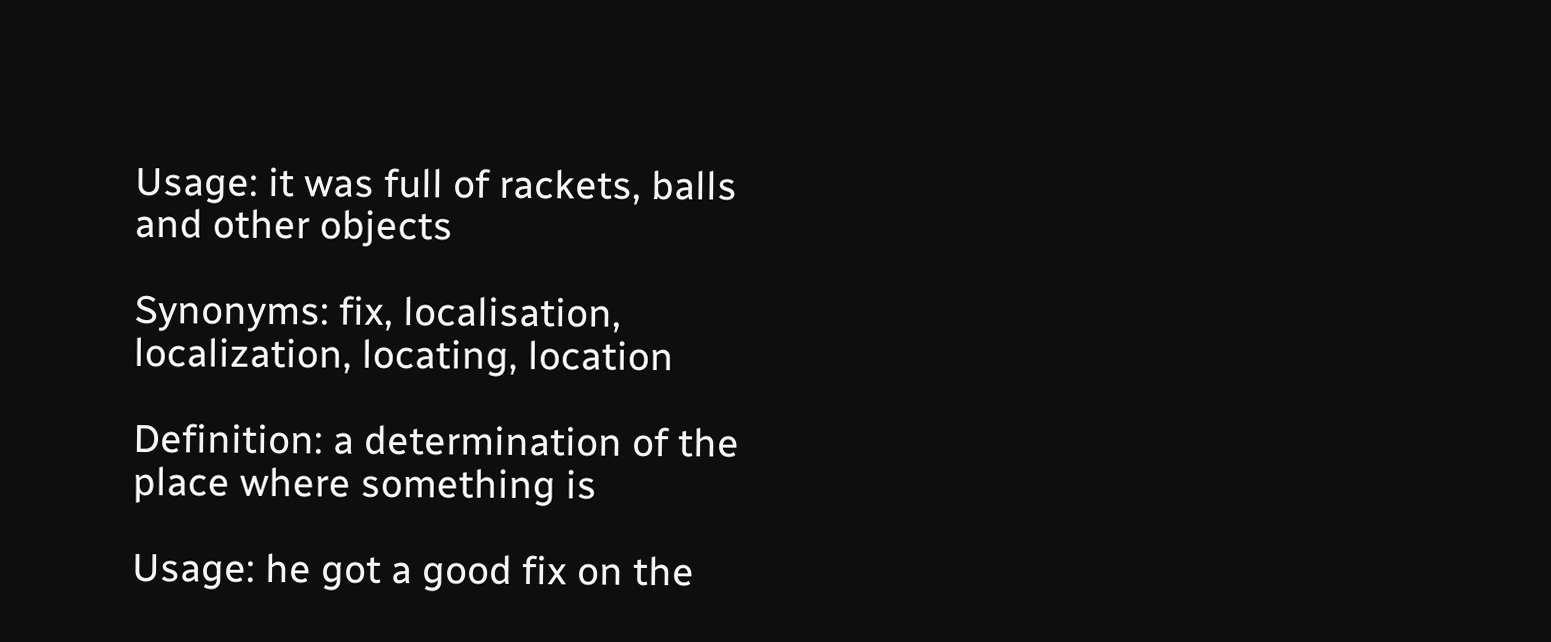Usage: it was full of rackets, balls and other objects

Synonyms: fix, localisation, localization, locating, location

Definition: a determination of the place where something is

Usage: he got a good fix on the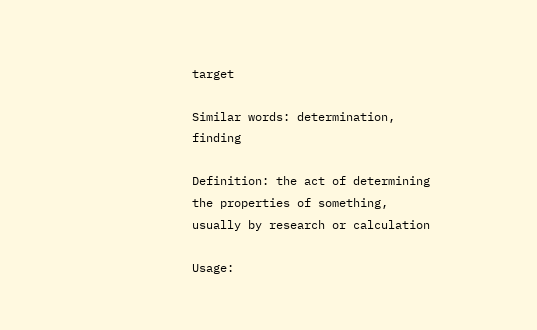target

Similar words: determination, finding

Definition: the act of determining the properties of something, usually by research or calculation

Usage: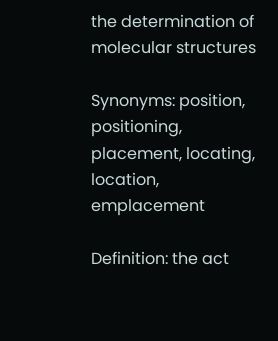the determination of molecular structures

Synonyms: position, positioning, placement, locating, location, emplacement

Definition: the act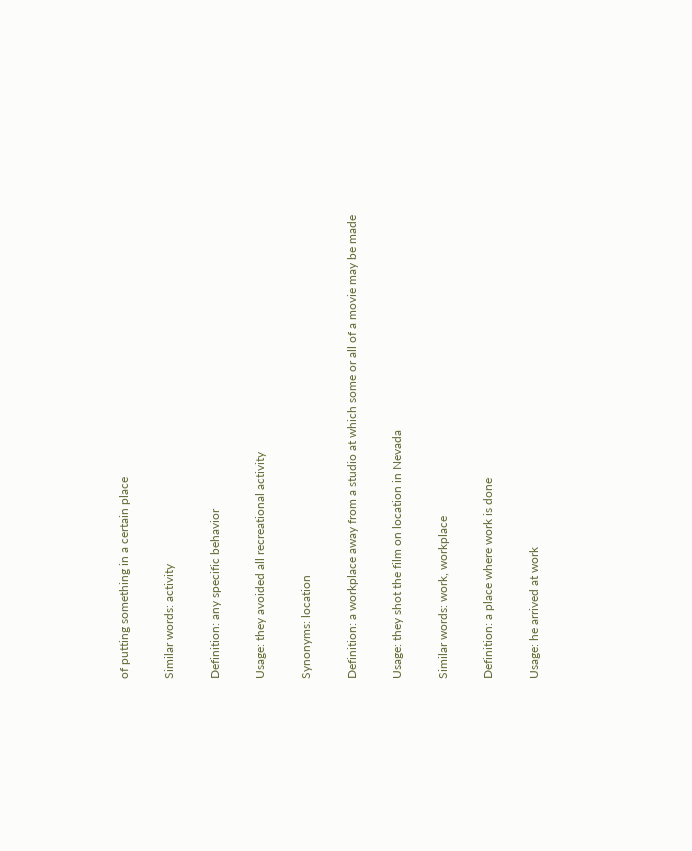of putting something in a certain place

Similar words: activity

Definition: any specific behavior

Usage: they avoided all recreational activity

Synonyms: location

Definition: a workplace away from a studio at which some or all of a movie may be made

Usage: they shot the film on location in Nevada

Similar words: work, workplace

Definition: a place where work is done

Usage: he arrived at work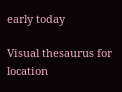early today

Visual thesaurus for location